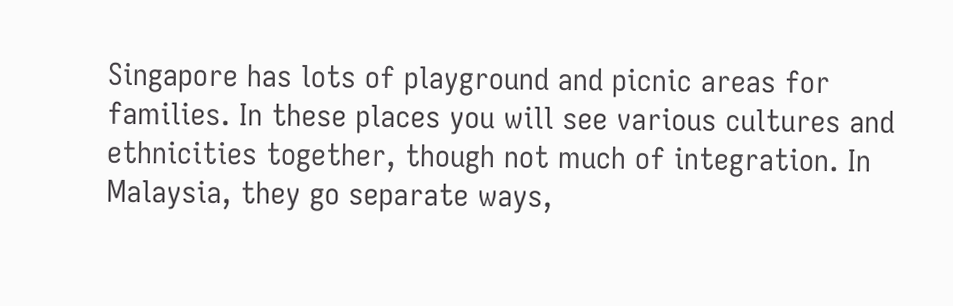Singapore has lots of playground and picnic areas for families. In these places you will see various cultures and ethnicities together, though not much of integration. In Malaysia, they go separate ways,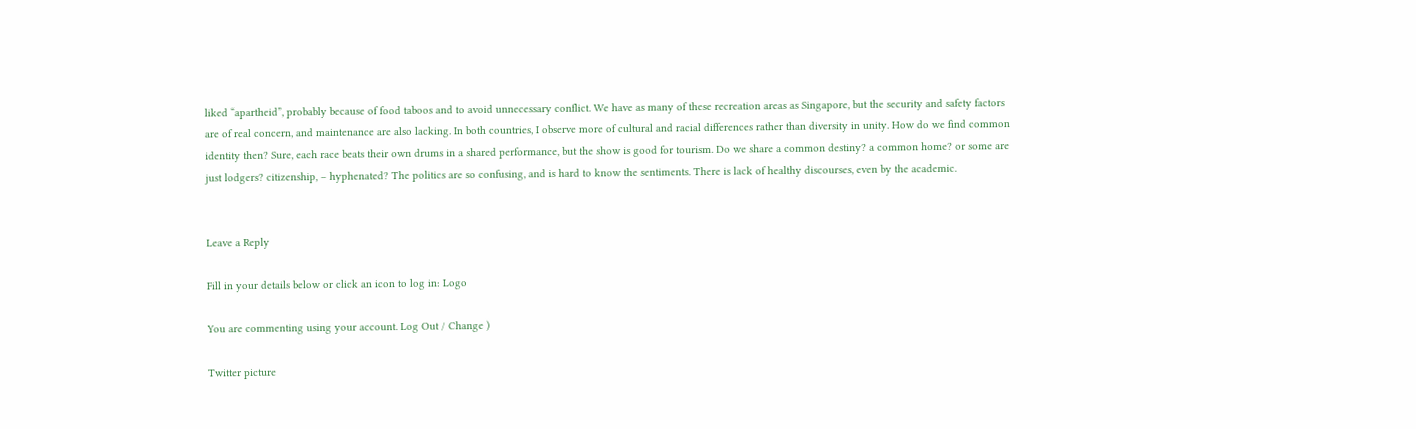liked “apartheid”, probably because of food taboos and to avoid unnecessary conflict. We have as many of these recreation areas as Singapore, but the security and safety factors are of real concern, and maintenance are also lacking. In both countries, I observe more of cultural and racial differences rather than diversity in unity. How do we find common identity then? Sure, each race beats their own drums in a shared performance, but the show is good for tourism. Do we share a common destiny? a common home? or some are just lodgers? citizenship, – hyphenated? The politics are so confusing, and is hard to know the sentiments. There is lack of healthy discourses, even by the academic.


Leave a Reply

Fill in your details below or click an icon to log in: Logo

You are commenting using your account. Log Out / Change )

Twitter picture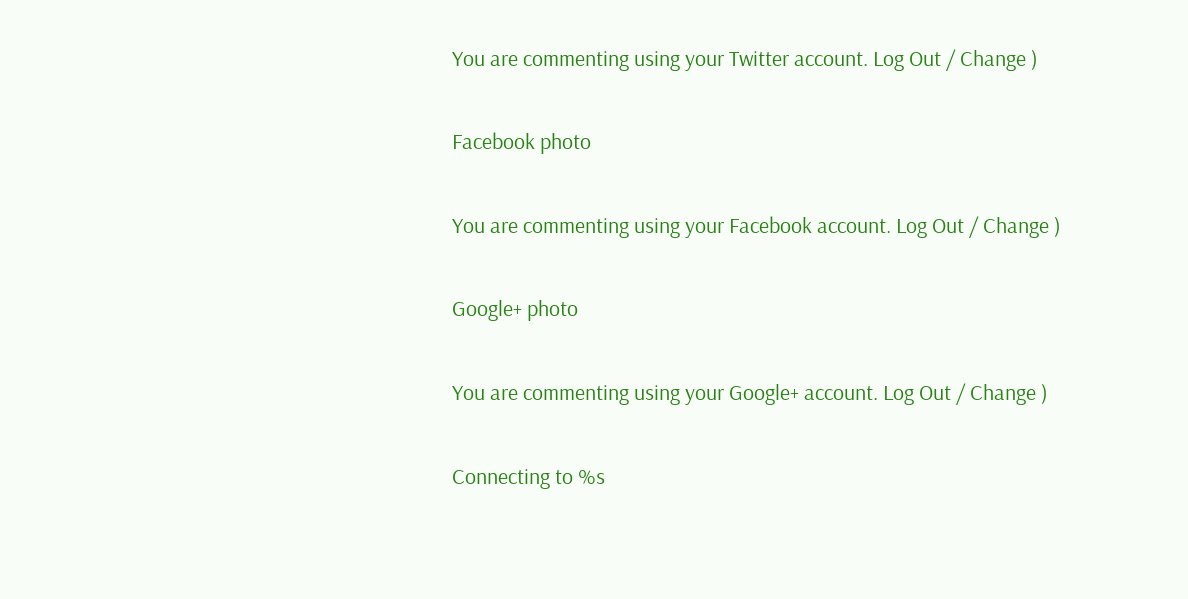You are commenting using your Twitter account. Log Out / Change )

Facebook photo

You are commenting using your Facebook account. Log Out / Change )

Google+ photo

You are commenting using your Google+ account. Log Out / Change )

Connecting to %s